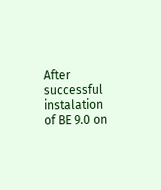After successful instalation of BE 9.0 on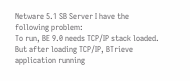Netware 5.1 SB Server I have the
following problem:
To run, BE 9.0 needs TCP/IP stack loaded. But after loading TCP/IP, BTrieve
application running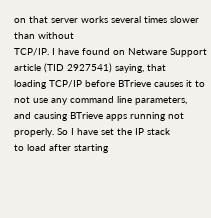on that server works several times slower than without
TCP/IP. I have found on Netware Support article (TID 2927541) saying, that
loading TCP/IP before BTrieve causes it to not use any command line parameters,
and causing BTrieve apps running not properly. So I have set the IP stack
to load after starting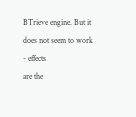BTrieve engine. But it does not seem to work - effects
are the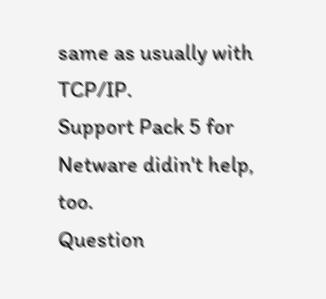same as usually with TCP/IP.
Support Pack 5 for Netware didin't help, too.
Question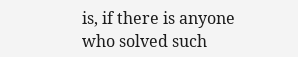is, if there is anyone who solved such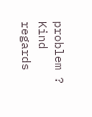problem ?
Kind regards